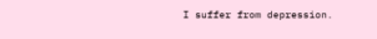I suffer from depression.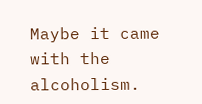Maybe it came with the alcoholism.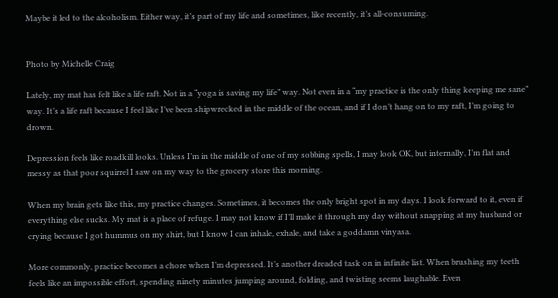Maybe it led to the alcoholism. Either way, it’s part of my life and sometimes, like recently, it’s all-consuming.


Photo by Michelle Craig

Lately, my mat has felt like a life raft. Not in a “yoga is saving my life” way. Not even in a “my practice is the only thing keeping me sane” way. It’s a life raft because I feel like I’ve been shipwrecked in the middle of the ocean, and if I don’t hang on to my raft, I’m going to drown.

Depression feels like roadkill looks. Unless I’m in the middle of one of my sobbing spells, I may look OK, but internally, I’m flat and messy as that poor squirrel I saw on my way to the grocery store this morning.

When my brain gets like this, my practice changes. Sometimes, it becomes the only bright spot in my days. I look forward to it, even if everything else sucks. My mat is a place of refuge. I may not know if I’ll make it through my day without snapping at my husband or crying because I got hummus on my shirt, but I know I can inhale, exhale, and take a goddamn vinyasa.

More commonly, practice becomes a chore when I’m depressed. It’s another dreaded task on in infinite list. When brushing my teeth feels like an impossible effort, spending ninety minutes jumping around, folding, and twisting seems laughable. Even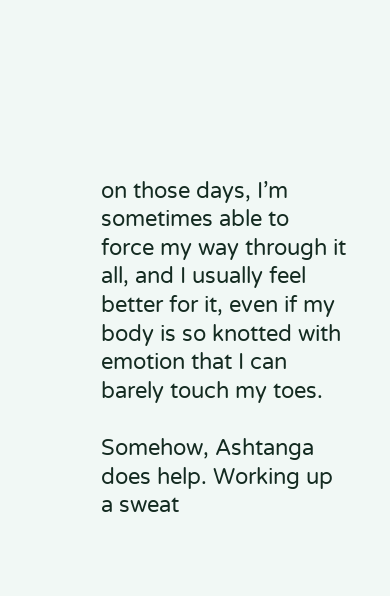on those days, I’m sometimes able to force my way through it all, and I usually feel better for it, even if my body is so knotted with emotion that I can barely touch my toes.

Somehow, Ashtanga does help. Working up a sweat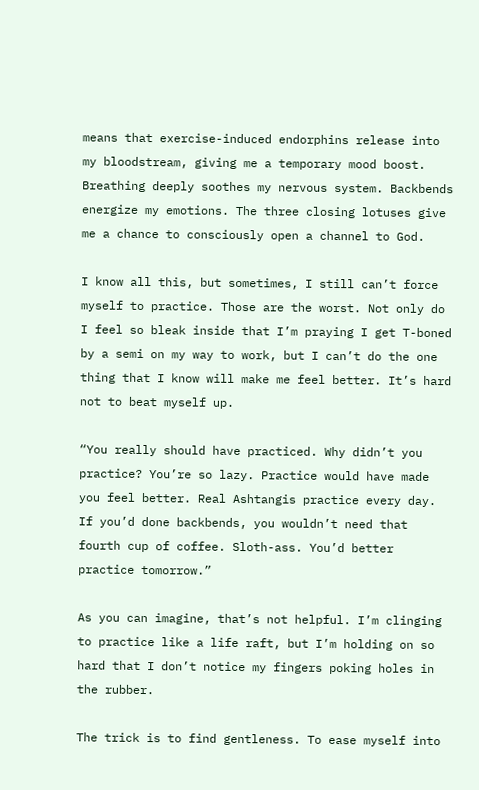means that exercise-induced endorphins release into my bloodstream, giving me a temporary mood boost. Breathing deeply soothes my nervous system. Backbends energize my emotions. The three closing lotuses give me a chance to consciously open a channel to God.

I know all this, but sometimes, I still can’t force myself to practice. Those are the worst. Not only do I feel so bleak inside that I’m praying I get T-boned by a semi on my way to work, but I can’t do the one thing that I know will make me feel better. It’s hard not to beat myself up.

“You really should have practiced. Why didn’t you practice? You’re so lazy. Practice would have made you feel better. Real Ashtangis practice every day. If you’d done backbends, you wouldn’t need that fourth cup of coffee. Sloth-ass. You’d better practice tomorrow.”

As you can imagine, that’s not helpful. I’m clinging to practice like a life raft, but I’m holding on so hard that I don’t notice my fingers poking holes in the rubber.

The trick is to find gentleness. To ease myself into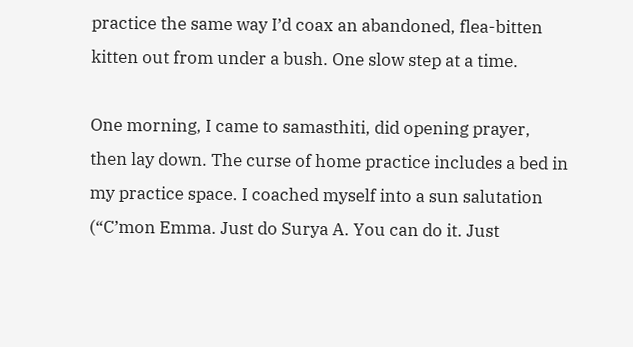practice the same way I’d coax an abandoned, flea-bitten kitten out from under a bush. One slow step at a time.

One morning, I came to samasthiti, did opening prayer, then lay down. The curse of home practice includes a bed in my practice space. I coached myself into a sun salutation (“C’mon Emma. Just do Surya A. You can do it. Just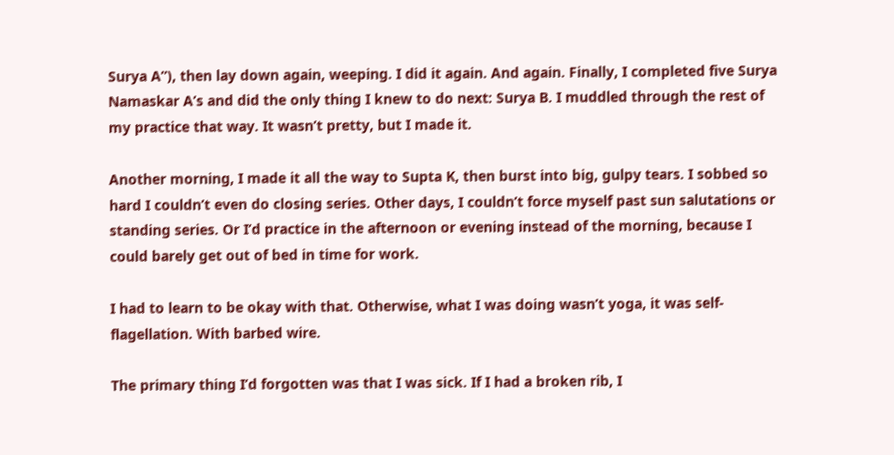Surya A”), then lay down again, weeping. I did it again. And again. Finally, I completed five Surya Namaskar A’s and did the only thing I knew to do next: Surya B. I muddled through the rest of my practice that way. It wasn’t pretty, but I made it.

Another morning, I made it all the way to Supta K, then burst into big, gulpy tears. I sobbed so hard I couldn’t even do closing series. Other days, I couldn’t force myself past sun salutations or standing series. Or I’d practice in the afternoon or evening instead of the morning, because I could barely get out of bed in time for work.

I had to learn to be okay with that. Otherwise, what I was doing wasn’t yoga, it was self-flagellation. With barbed wire.

The primary thing I’d forgotten was that I was sick. If I had a broken rib, I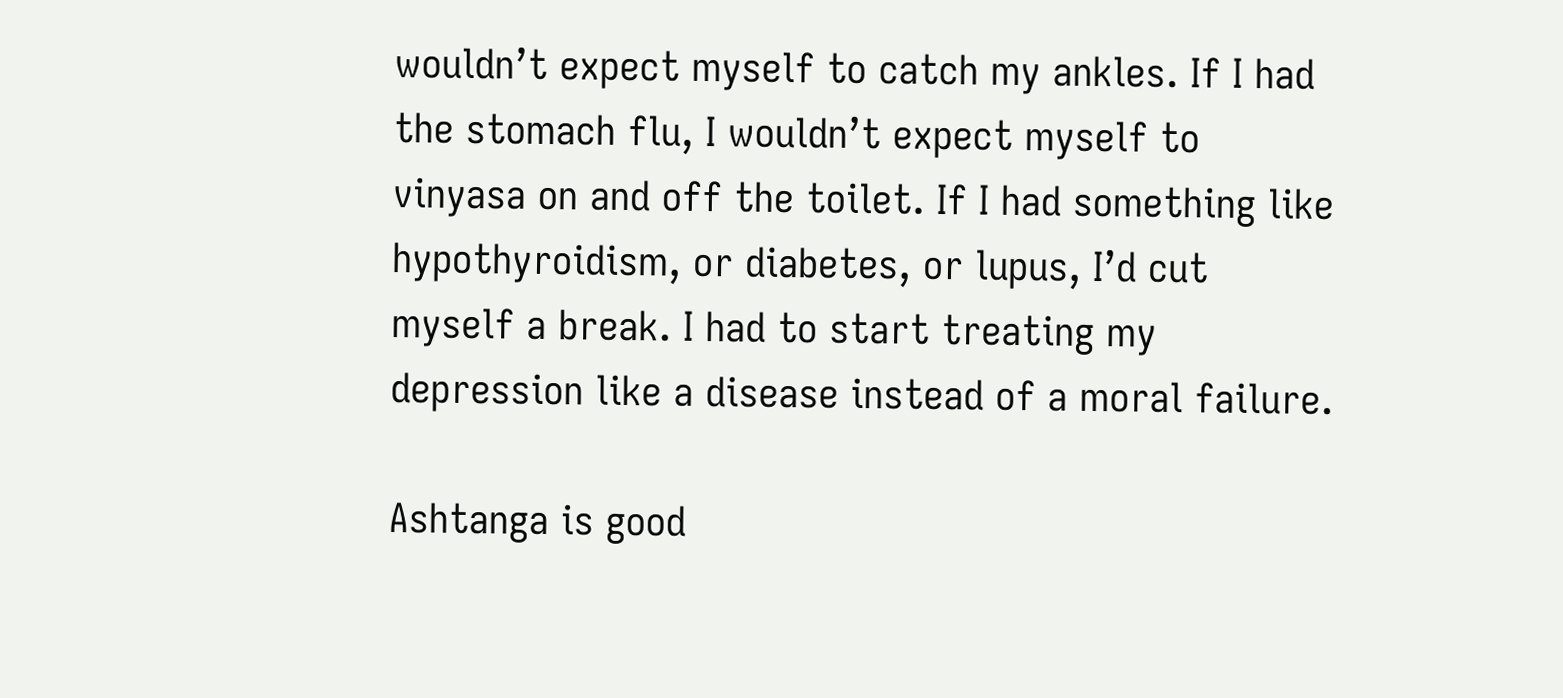wouldn’t expect myself to catch my ankles. If I had the stomach flu, I wouldn’t expect myself to vinyasa on and off the toilet. If I had something like hypothyroidism, or diabetes, or lupus, I’d cut myself a break. I had to start treating my depression like a disease instead of a moral failure.

Ashtanga is good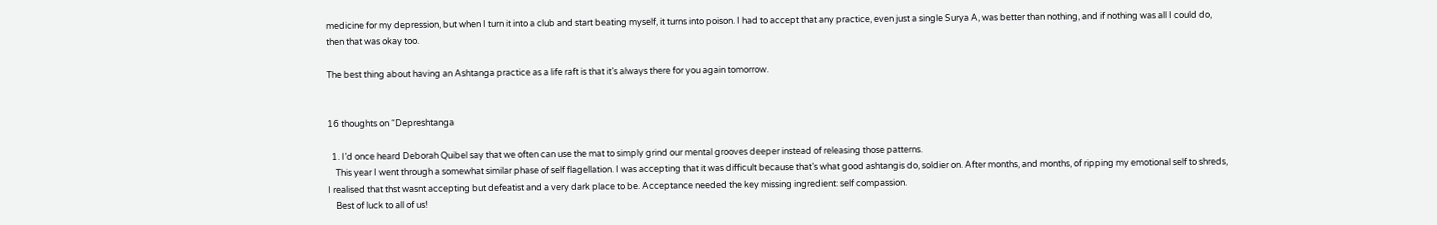medicine for my depression, but when I turn it into a club and start beating myself, it turns into poison. I had to accept that any practice, even just a single Surya A, was better than nothing, and if nothing was all I could do, then that was okay too.

The best thing about having an Ashtanga practice as a life raft is that it’s always there for you again tomorrow.


16 thoughts on “Depreshtanga

  1. I’d once heard Deborah Quibel say that we often can use the mat to simply grind our mental grooves deeper instead of releasing those patterns.
    This year I went through a somewhat similar phase of self flagellation. I was accepting that it was difficult because that’s what good ashtangis do, soldier on. After months, and months, of ripping my emotional self to shreds, I realised that thst wasnt accepting but defeatist and a very dark place to be. Acceptance needed the key missing ingredient: self compassion.
    Best of luck to all of us!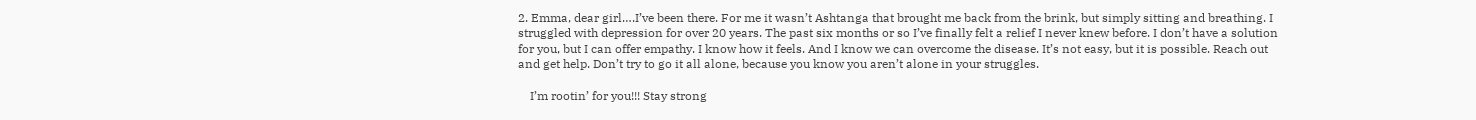2. Emma, dear girl….I’ve been there. For me it wasn’t Ashtanga that brought me back from the brink, but simply sitting and breathing. I struggled with depression for over 20 years. The past six months or so I’ve finally felt a relief I never knew before. I don’t have a solution for you, but I can offer empathy. I know how it feels. And I know we can overcome the disease. It’s not easy, but it is possible. Reach out and get help. Don’t try to go it all alone, because you know you aren’t alone in your struggles.

    I’m rootin’ for you!!! Stay strong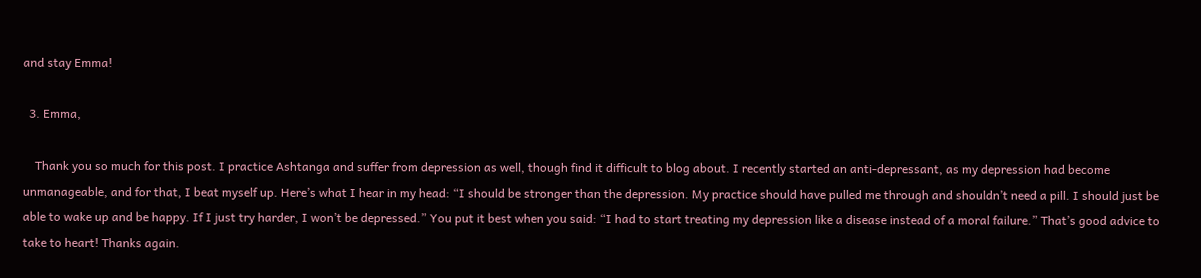and stay Emma!

  3. Emma,

    Thank you so much for this post. I practice Ashtanga and suffer from depression as well, though find it difficult to blog about. I recently started an anti-depressant, as my depression had become unmanageable, and for that, I beat myself up. Here’s what I hear in my head: “I should be stronger than the depression. My practice should have pulled me through and shouldn’t need a pill. I should just be able to wake up and be happy. If I just try harder, I won’t be depressed.” You put it best when you said: “I had to start treating my depression like a disease instead of a moral failure.” That’s good advice to take to heart! Thanks again.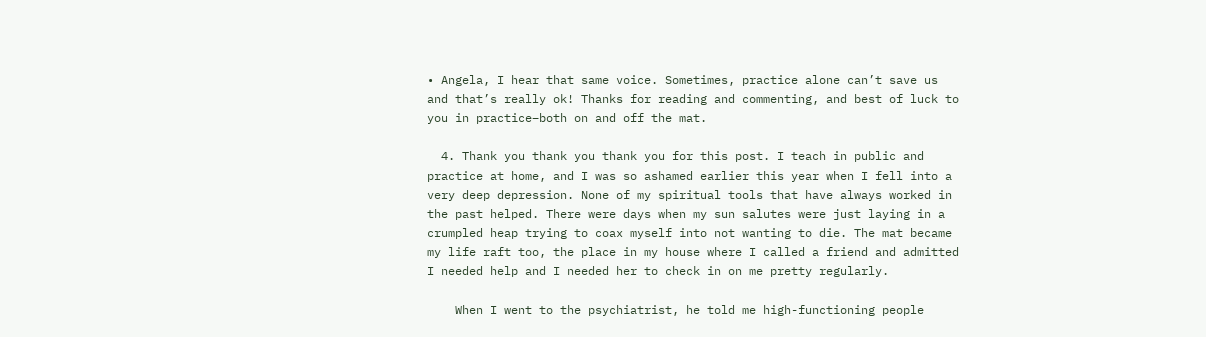• Angela, I hear that same voice. Sometimes, practice alone can’t save us and that’s really ok! Thanks for reading and commenting, and best of luck to you in practice–both on and off the mat.

  4. Thank you thank you thank you for this post. I teach in public and practice at home, and I was so ashamed earlier this year when I fell into a very deep depression. None of my spiritual tools that have always worked in the past helped. There were days when my sun salutes were just laying in a crumpled heap trying to coax myself into not wanting to die. The mat became my life raft too, the place in my house where I called a friend and admitted I needed help and I needed her to check in on me pretty regularly.

    When I went to the psychiatrist, he told me high-functioning people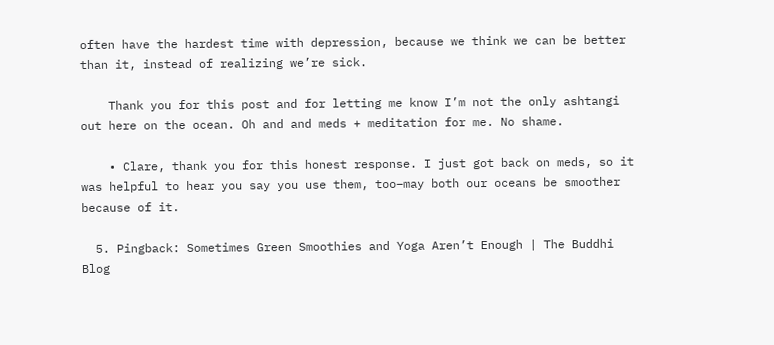often have the hardest time with depression, because we think we can be better than it, instead of realizing we’re sick.

    Thank you for this post and for letting me know I’m not the only ashtangi out here on the ocean. Oh and and meds + meditation for me. No shame.

    • Clare, thank you for this honest response. I just got back on meds, so it was helpful to hear you say you use them, too–may both our oceans be smoother because of it.

  5. Pingback: Sometimes Green Smoothies and Yoga Aren’t Enough | The Buddhi Blog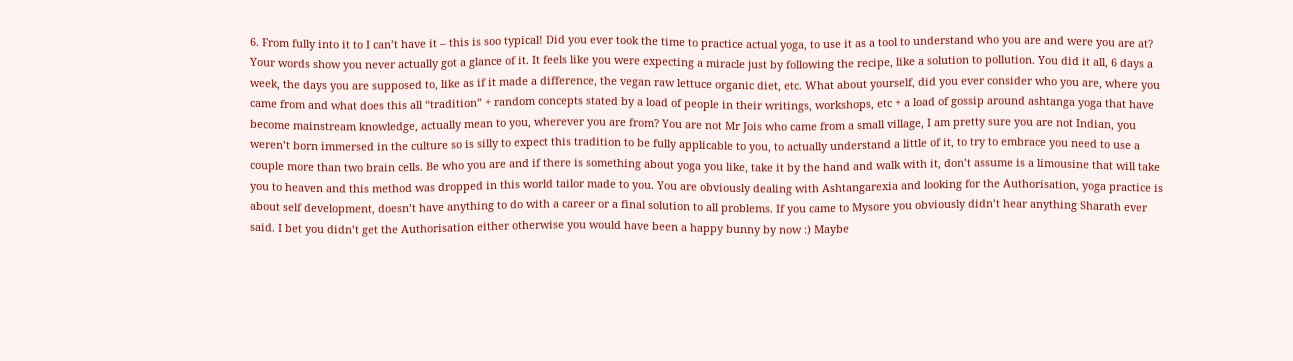6. From fully into it to I can’t have it – this is soo typical! Did you ever took the time to practice actual yoga, to use it as a tool to understand who you are and were you are at? Your words show you never actually got a glance of it. It feels like you were expecting a miracle just by following the recipe, like a solution to pollution. You did it all, 6 days a week, the days you are supposed to, like as if it made a difference, the vegan raw lettuce organic diet, etc. What about yourself, did you ever consider who you are, where you came from and what does this all “tradition” + random concepts stated by a load of people in their writings, workshops, etc + a load of gossip around ashtanga yoga that have become mainstream knowledge, actually mean to you, wherever you are from? You are not Mr Jois who came from a small village, I am pretty sure you are not Indian, you weren’t born immersed in the culture so is silly to expect this tradition to be fully applicable to you, to actually understand a little of it, to try to embrace you need to use a couple more than two brain cells. Be who you are and if there is something about yoga you like, take it by the hand and walk with it, don’t assume is a limousine that will take you to heaven and this method was dropped in this world tailor made to you. You are obviously dealing with Ashtangarexia and looking for the Authorisation, yoga practice is about self development, doesn’t have anything to do with a career or a final solution to all problems. If you came to Mysore you obviously didn’t hear anything Sharath ever said. I bet you didn’t get the Authorisation either otherwise you would have been a happy bunny by now :) Maybe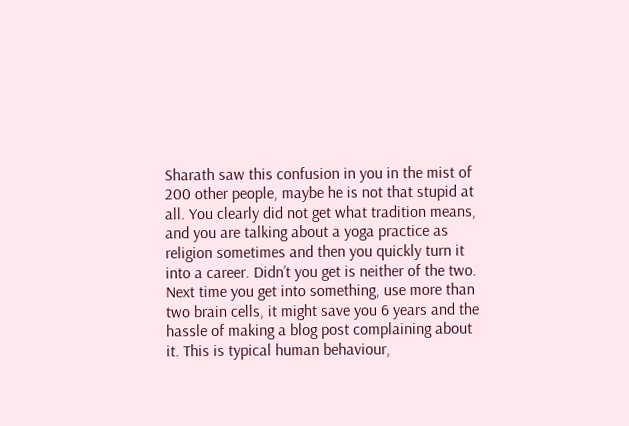Sharath saw this confusion in you in the mist of 200 other people, maybe he is not that stupid at all. You clearly did not get what tradition means, and you are talking about a yoga practice as religion sometimes and then you quickly turn it into a career. Didn’t you get is neither of the two. Next time you get into something, use more than two brain cells, it might save you 6 years and the hassle of making a blog post complaining about it. This is typical human behaviour,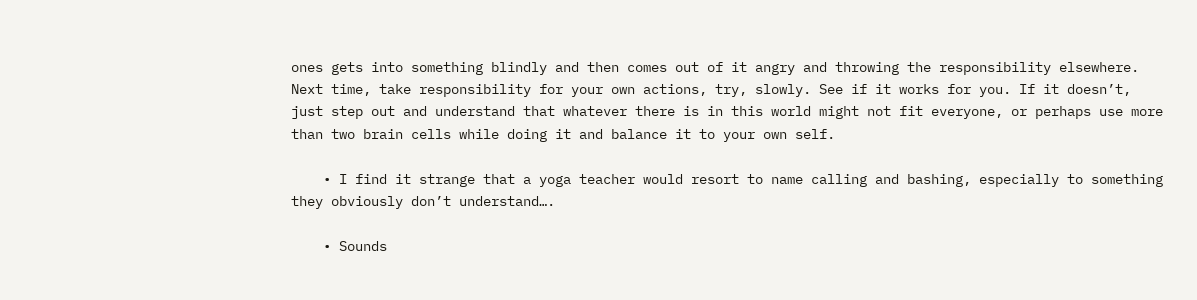ones gets into something blindly and then comes out of it angry and throwing the responsibility elsewhere. Next time, take responsibility for your own actions, try, slowly. See if it works for you. If it doesn’t, just step out and understand that whatever there is in this world might not fit everyone, or perhaps use more than two brain cells while doing it and balance it to your own self.

    • I find it strange that a yoga teacher would resort to name calling and bashing, especially to something they obviously don’t understand….

    • Sounds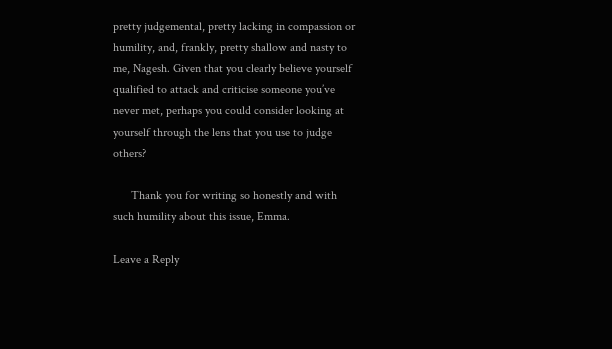pretty judgemental, pretty lacking in compassion or humility, and, frankly, pretty shallow and nasty to me, Nagesh. Given that you clearly believe yourself qualified to attack and criticise someone you’ve never met, perhaps you could consider looking at yourself through the lens that you use to judge others?

      Thank you for writing so honestly and with such humility about this issue, Emma.

Leave a Reply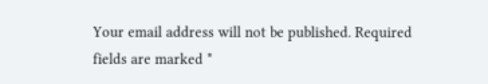Your email address will not be published. Required fields are marked *